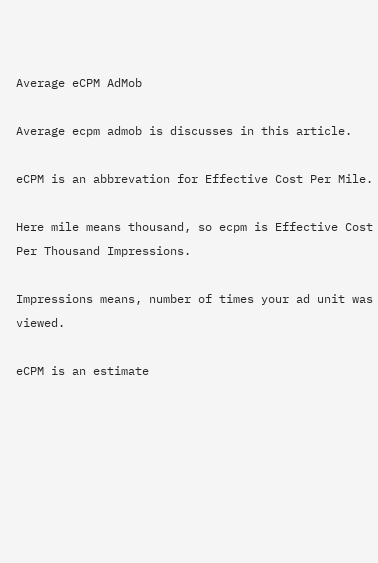Average eCPM AdMob

Average ecpm admob is discusses in this article.

eCPM is an abbrevation for Effective Cost Per Mile.

Here mile means thousand, so ecpm is Effective Cost Per Thousand Impressions.

Impressions means, number of times your ad unit was viewed.

eCPM is an estimate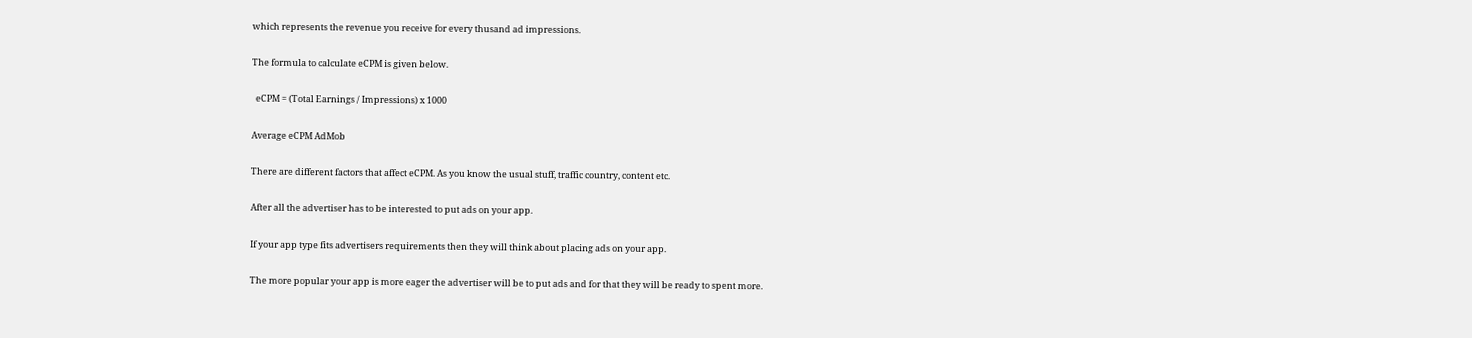which represents the revenue you receive for every thusand ad impressions.

The formula to calculate eCPM is given below.

  eCPM = (Total Earnings / Impressions) x 1000

Average eCPM AdMob

There are different factors that affect eCPM. As you know the usual stuff, traffic country, content etc.

After all the advertiser has to be interested to put ads on your app.

If your app type fits advertisers requirements then they will think about placing ads on your app.

The more popular your app is more eager the advertiser will be to put ads and for that they will be ready to spent more.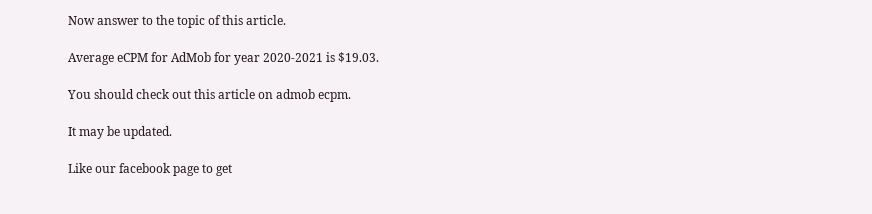Now answer to the topic of this article.

Average eCPM for AdMob for year 2020-2021 is $19.03.

You should check out this article on admob ecpm.

It may be updated.

Like our facebook page to get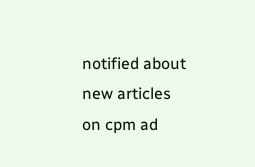notified about new articles on cpm ad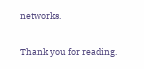networks.

Thank you for reading.